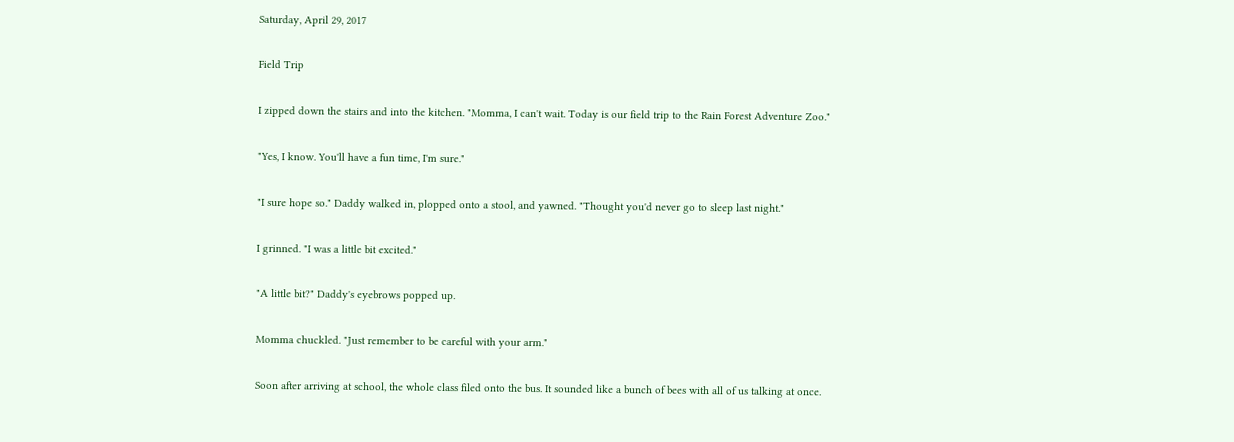Saturday, April 29, 2017

Field Trip

I zipped down the stairs and into the kitchen. "Momma, I can't wait. Today is our field trip to the Rain Forest Adventure Zoo."

"Yes, I know. You'll have a fun time, I'm sure."

"I sure hope so." Daddy walked in, plopped onto a stool, and yawned. "Thought you'd never go to sleep last night."

I grinned. "I was a little bit excited."

"A little bit?" Daddy's eyebrows popped up.

Momma chuckled. "Just remember to be careful with your arm."

Soon after arriving at school, the whole class filed onto the bus. It sounded like a bunch of bees with all of us talking at once.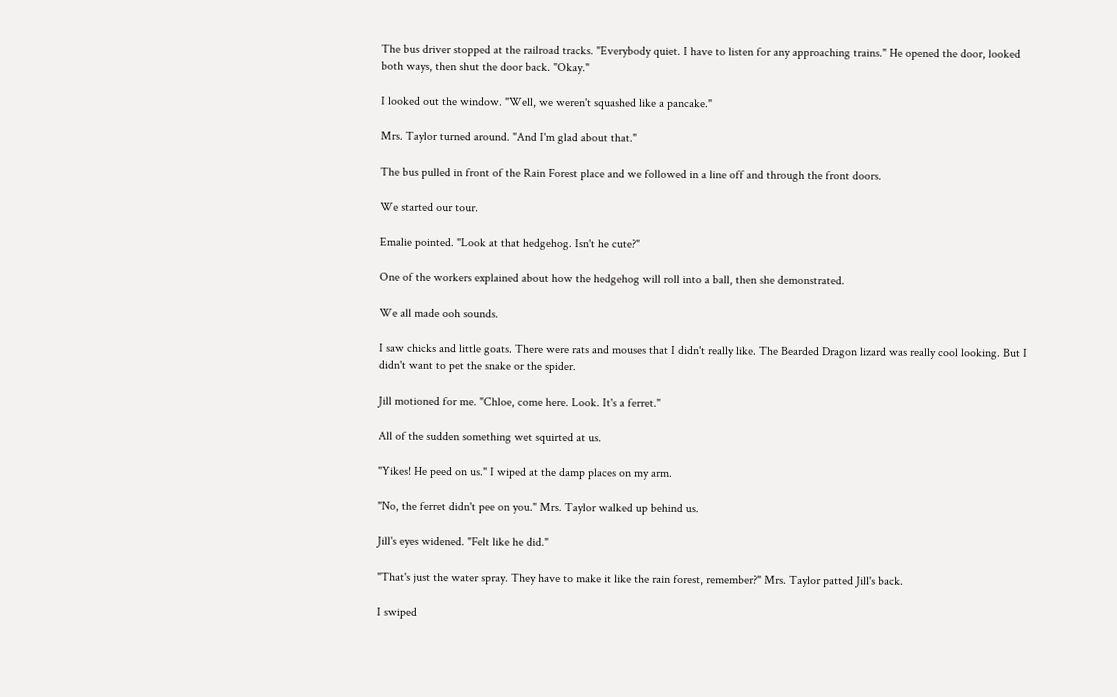The bus driver stopped at the railroad tracks. "Everybody quiet. I have to listen for any approaching trains." He opened the door, looked both ways, then shut the door back. "Okay."

I looked out the window. "Well, we weren't squashed like a pancake."

Mrs. Taylor turned around. "And I'm glad about that."

The bus pulled in front of the Rain Forest place and we followed in a line off and through the front doors.

We started our tour.

Emalie pointed. "Look at that hedgehog. Isn't he cute?"

One of the workers explained about how the hedgehog will roll into a ball, then she demonstrated.

We all made ooh sounds.

I saw chicks and little goats. There were rats and mouses that I didn't really like. The Bearded Dragon lizard was really cool looking. But I didn't want to pet the snake or the spider.

Jill motioned for me. "Chloe, come here. Look. It's a ferret."

All of the sudden something wet squirted at us.

"Yikes! He peed on us." I wiped at the damp places on my arm.

"No, the ferret didn't pee on you." Mrs. Taylor walked up behind us.

Jill's eyes widened. "Felt like he did."

"That's just the water spray. They have to make it like the rain forest, remember?" Mrs. Taylor patted Jill's back.

I swiped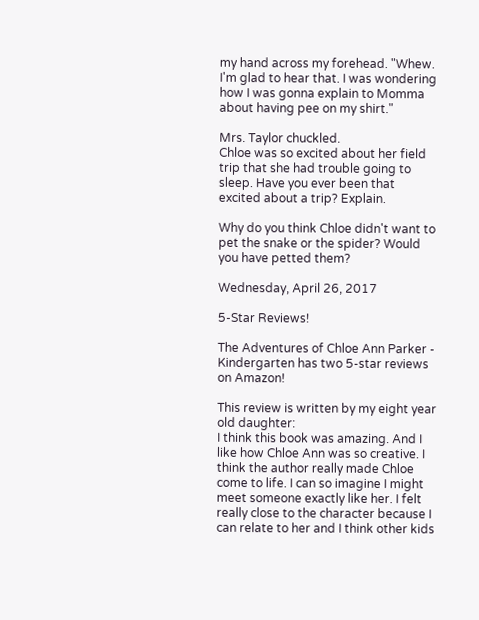my hand across my forehead. "Whew. I'm glad to hear that. I was wondering how I was gonna explain to Momma about having pee on my shirt."

Mrs. Taylor chuckled.
Chloe was so excited about her field trip that she had trouble going to sleep. Have you ever been that excited about a trip? Explain.

Why do you think Chloe didn't want to pet the snake or the spider? Would you have petted them?

Wednesday, April 26, 2017

5-Star Reviews!

The Adventures of Chloe Ann Parker - Kindergarten has two 5-star reviews on Amazon!

This review is written by my eight year old daughter:
I think this book was amazing. And I like how Chloe Ann was so creative. I think the author really made Chloe come to life. I can so imagine I might meet someone exactly like her. I felt really close to the character because I can relate to her and I think other kids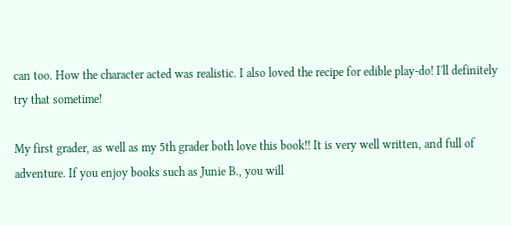can too. How the character acted was realistic. I also loved the recipe for edible play-do! I'll definitely try that sometime!

My first grader, as well as my 5th grader both love this book!! It is very well written, and full of adventure. If you enjoy books such as Junie B., you will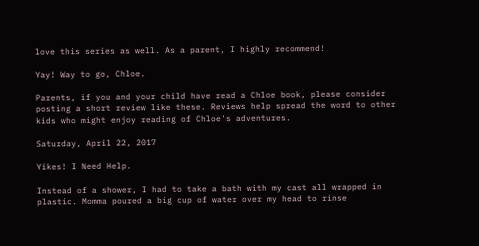love this series as well. As a parent, I highly recommend!

Yay! Way to go, Chloe.

Parents, if you and your child have read a Chloe book, please consider posting a short review like these. Reviews help spread the word to other kids who might enjoy reading of Chloe's adventures.

Saturday, April 22, 2017

Yikes! I Need Help.

Instead of a shower, I had to take a bath with my cast all wrapped in plastic. Momma poured a big cup of water over my head to rinse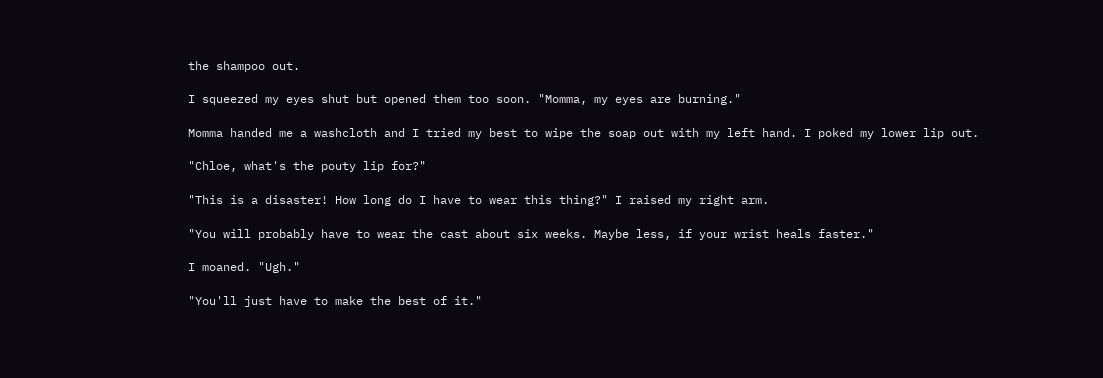the shampoo out.

I squeezed my eyes shut but opened them too soon. "Momma, my eyes are burning."

Momma handed me a washcloth and I tried my best to wipe the soap out with my left hand. I poked my lower lip out.

"Chloe, what's the pouty lip for?"

"This is a disaster! How long do I have to wear this thing?" I raised my right arm.

"You will probably have to wear the cast about six weeks. Maybe less, if your wrist heals faster."

I moaned. "Ugh."

"You'll just have to make the best of it."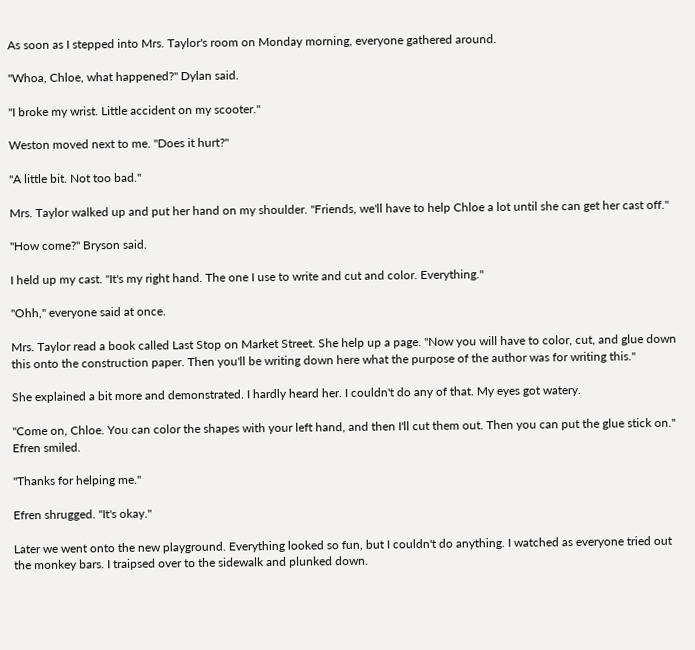As soon as I stepped into Mrs. Taylor's room on Monday morning, everyone gathered around.

"Whoa, Chloe, what happened?" Dylan said.

"I broke my wrist. Little accident on my scooter."

Weston moved next to me. "Does it hurt?"

"A little bit. Not too bad."

Mrs. Taylor walked up and put her hand on my shoulder. "Friends, we'll have to help Chloe a lot until she can get her cast off."

"How come?" Bryson said.

I held up my cast. "It's my right hand. The one I use to write and cut and color. Everything."

"Ohh," everyone said at once.

Mrs. Taylor read a book called Last Stop on Market Street. She help up a page. "Now you will have to color, cut, and glue down this onto the construction paper. Then you'll be writing down here what the purpose of the author was for writing this."

She explained a bit more and demonstrated. I hardly heard her. I couldn't do any of that. My eyes got watery.

"Come on, Chloe. You can color the shapes with your left hand, and then I'll cut them out. Then you can put the glue stick on." Efren smiled.

"Thanks for helping me."

Efren shrugged. "It's okay."

Later we went onto the new playground. Everything looked so fun, but I couldn't do anything. I watched as everyone tried out the monkey bars. I traipsed over to the sidewalk and plunked down.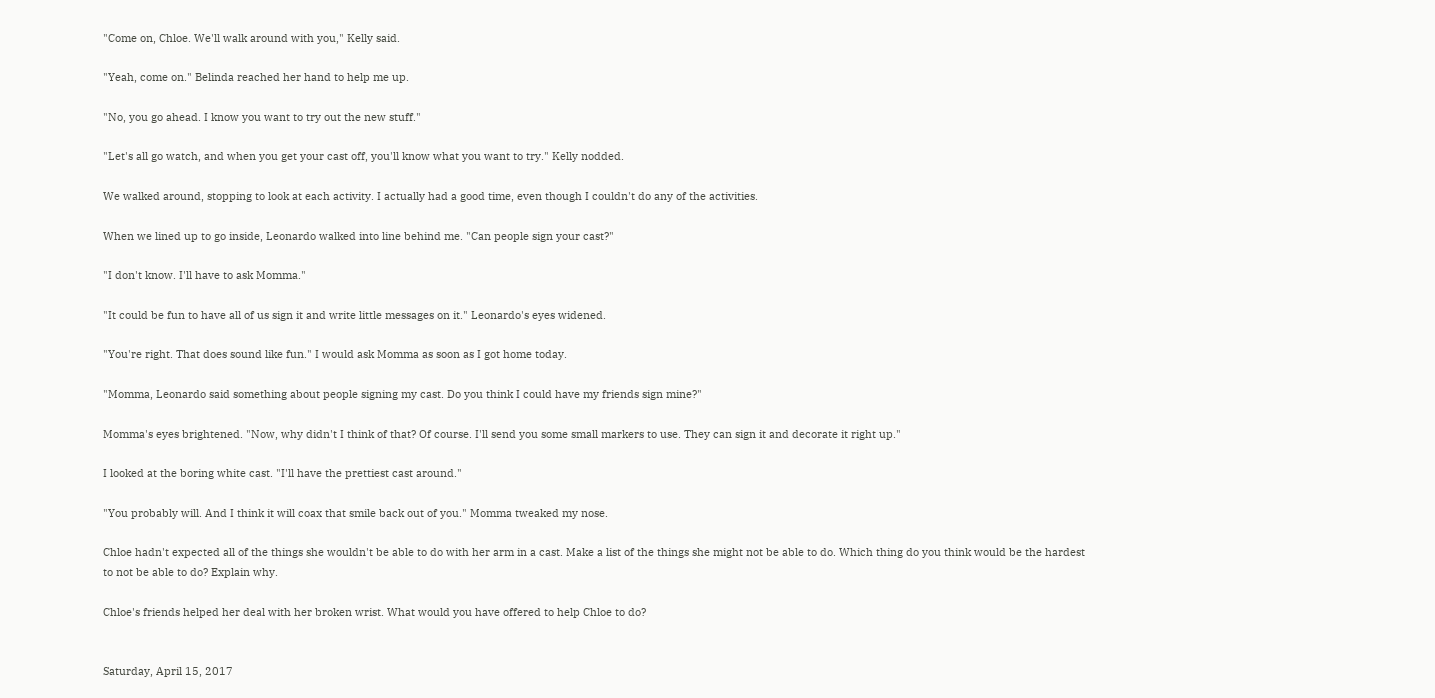"Come on, Chloe. We'll walk around with you," Kelly said.

"Yeah, come on." Belinda reached her hand to help me up.

"No, you go ahead. I know you want to try out the new stuff."

"Let's all go watch, and when you get your cast off, you'll know what you want to try." Kelly nodded.

We walked around, stopping to look at each activity. I actually had a good time, even though I couldn't do any of the activities.

When we lined up to go inside, Leonardo walked into line behind me. "Can people sign your cast?"

"I don't know. I'll have to ask Momma."

"It could be fun to have all of us sign it and write little messages on it." Leonardo's eyes widened.

"You're right. That does sound like fun." I would ask Momma as soon as I got home today.

"Momma, Leonardo said something about people signing my cast. Do you think I could have my friends sign mine?"

Momma's eyes brightened. "Now, why didn't I think of that? Of course. I'll send you some small markers to use. They can sign it and decorate it right up."

I looked at the boring white cast. "I'll have the prettiest cast around."

"You probably will. And I think it will coax that smile back out of you." Momma tweaked my nose.

Chloe hadn't expected all of the things she wouldn't be able to do with her arm in a cast. Make a list of the things she might not be able to do. Which thing do you think would be the hardest to not be able to do? Explain why.

Chloe's friends helped her deal with her broken wrist. What would you have offered to help Chloe to do?


Saturday, April 15, 2017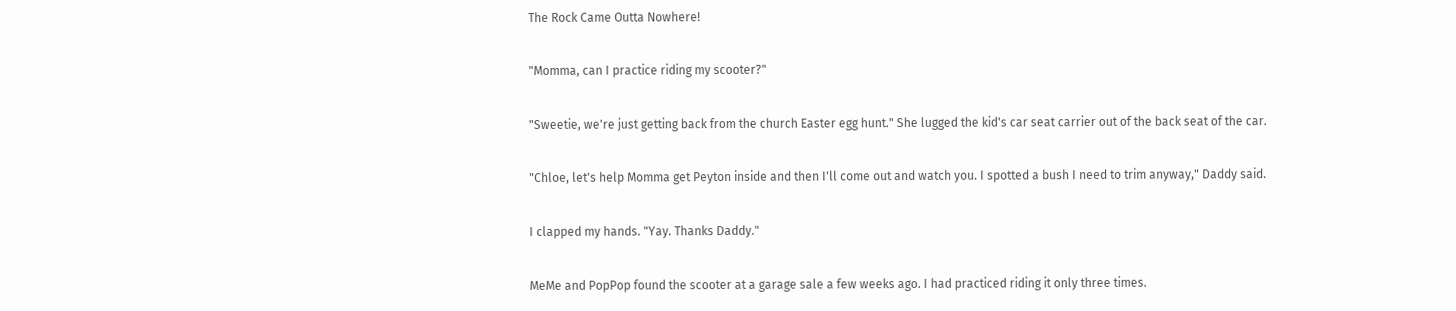The Rock Came Outta Nowhere!

"Momma, can I practice riding my scooter?"

"Sweetie, we're just getting back from the church Easter egg hunt." She lugged the kid's car seat carrier out of the back seat of the car.

"Chloe, let's help Momma get Peyton inside and then I'll come out and watch you. I spotted a bush I need to trim anyway," Daddy said.

I clapped my hands. "Yay. Thanks Daddy."

MeMe and PopPop found the scooter at a garage sale a few weeks ago. I had practiced riding it only three times.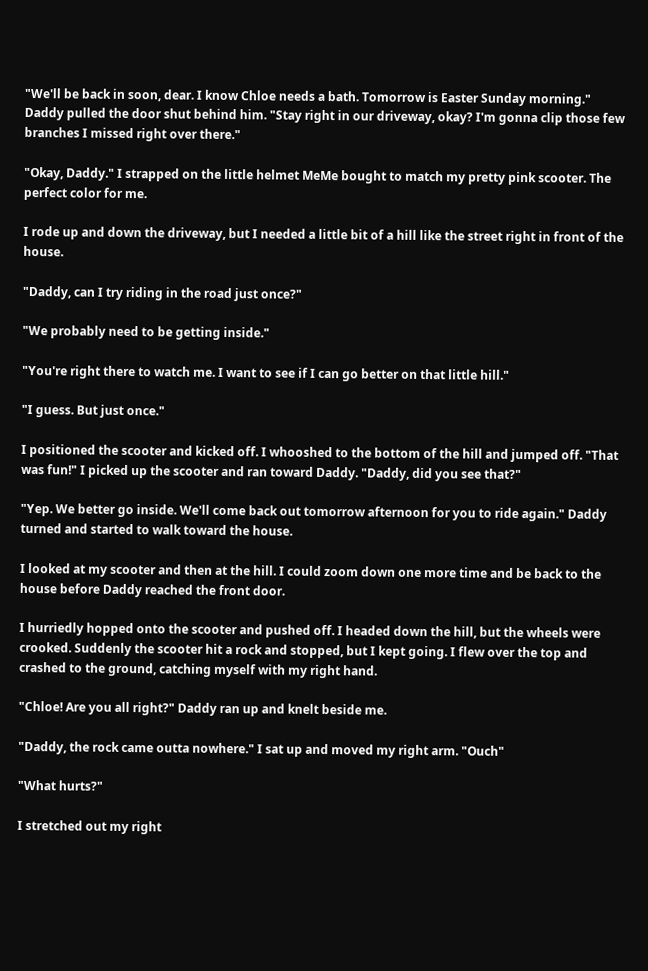"We'll be back in soon, dear. I know Chloe needs a bath. Tomorrow is Easter Sunday morning." Daddy pulled the door shut behind him. "Stay right in our driveway, okay? I'm gonna clip those few branches I missed right over there."

"Okay, Daddy." I strapped on the little helmet MeMe bought to match my pretty pink scooter. The perfect color for me.

I rode up and down the driveway, but I needed a little bit of a hill like the street right in front of the house.

"Daddy, can I try riding in the road just once?"

"We probably need to be getting inside."

"You're right there to watch me. I want to see if I can go better on that little hill."

"I guess. But just once."

I positioned the scooter and kicked off. I whooshed to the bottom of the hill and jumped off. "That was fun!" I picked up the scooter and ran toward Daddy. "Daddy, did you see that?"

"Yep. We better go inside. We'll come back out tomorrow afternoon for you to ride again." Daddy turned and started to walk toward the house.

I looked at my scooter and then at the hill. I could zoom down one more time and be back to the house before Daddy reached the front door.

I hurriedly hopped onto the scooter and pushed off. I headed down the hill, but the wheels were crooked. Suddenly the scooter hit a rock and stopped, but I kept going. I flew over the top and crashed to the ground, catching myself with my right hand.

"Chloe! Are you all right?" Daddy ran up and knelt beside me.

"Daddy, the rock came outta nowhere." I sat up and moved my right arm. "Ouch"

"What hurts?"

I stretched out my right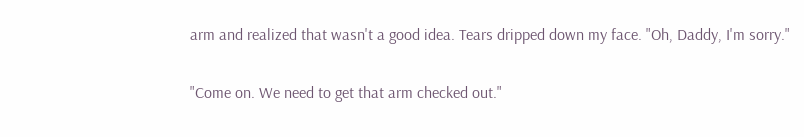arm and realized that wasn't a good idea. Tears dripped down my face. "Oh, Daddy, I'm sorry."

"Come on. We need to get that arm checked out."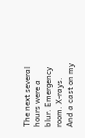The next several hours were a blur. Emergency room. X-rays. And a cast on my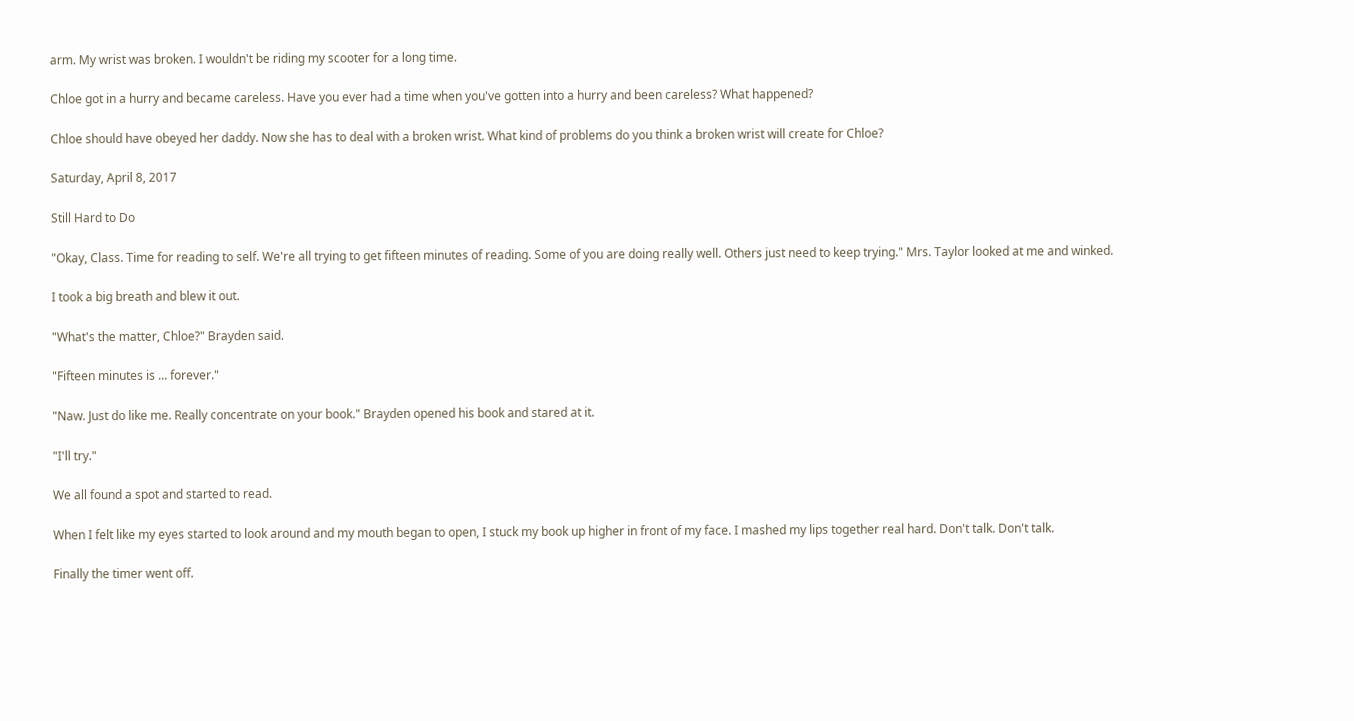arm. My wrist was broken. I wouldn't be riding my scooter for a long time.

Chloe got in a hurry and became careless. Have you ever had a time when you've gotten into a hurry and been careless? What happened?

Chloe should have obeyed her daddy. Now she has to deal with a broken wrist. What kind of problems do you think a broken wrist will create for Chloe?

Saturday, April 8, 2017

Still Hard to Do

"Okay, Class. Time for reading to self. We're all trying to get fifteen minutes of reading. Some of you are doing really well. Others just need to keep trying." Mrs. Taylor looked at me and winked.

I took a big breath and blew it out.

"What's the matter, Chloe?" Brayden said.

"Fifteen minutes is ... forever."

"Naw. Just do like me. Really concentrate on your book." Brayden opened his book and stared at it.

"I'll try."

We all found a spot and started to read.

When I felt like my eyes started to look around and my mouth began to open, I stuck my book up higher in front of my face. I mashed my lips together real hard. Don't talk. Don't talk.

Finally the timer went off.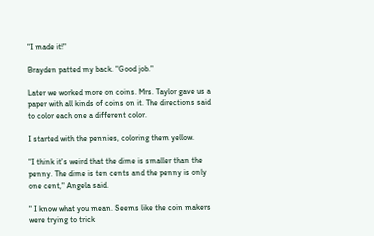"I made it!"

Brayden patted my back. "Good job."

Later we worked more on coins. Mrs. Taylor gave us a paper with all kinds of coins on it. The directions said to color each one a different color.

I started with the pennies, coloring them yellow.

"I think it's weird that the dime is smaller than the penny. The dime is ten cents and the penny is only one cent," Angela said.

" I know what you mean. Seems like the coin makers were trying to trick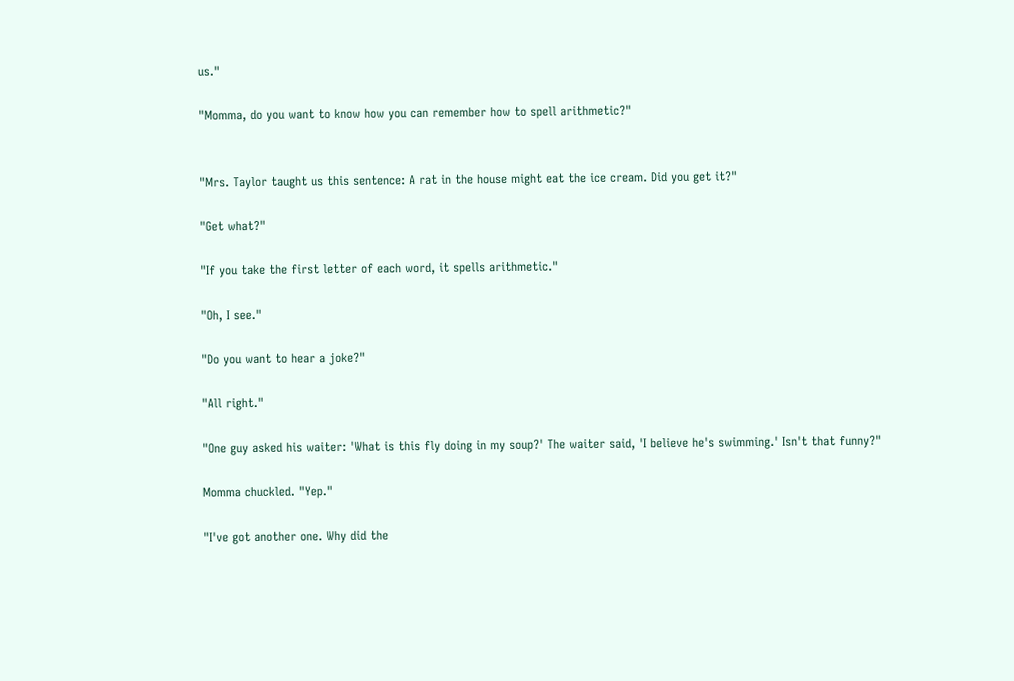us."

"Momma, do you want to know how you can remember how to spell arithmetic?"


"Mrs. Taylor taught us this sentence: A rat in the house might eat the ice cream. Did you get it?"

"Get what?"

"If you take the first letter of each word, it spells arithmetic."

"Oh, I see."

"Do you want to hear a joke?"

"All right."

"One guy asked his waiter: 'What is this fly doing in my soup?' The waiter said, 'I believe he's swimming.' Isn't that funny?"

Momma chuckled. "Yep."

"I've got another one. Why did the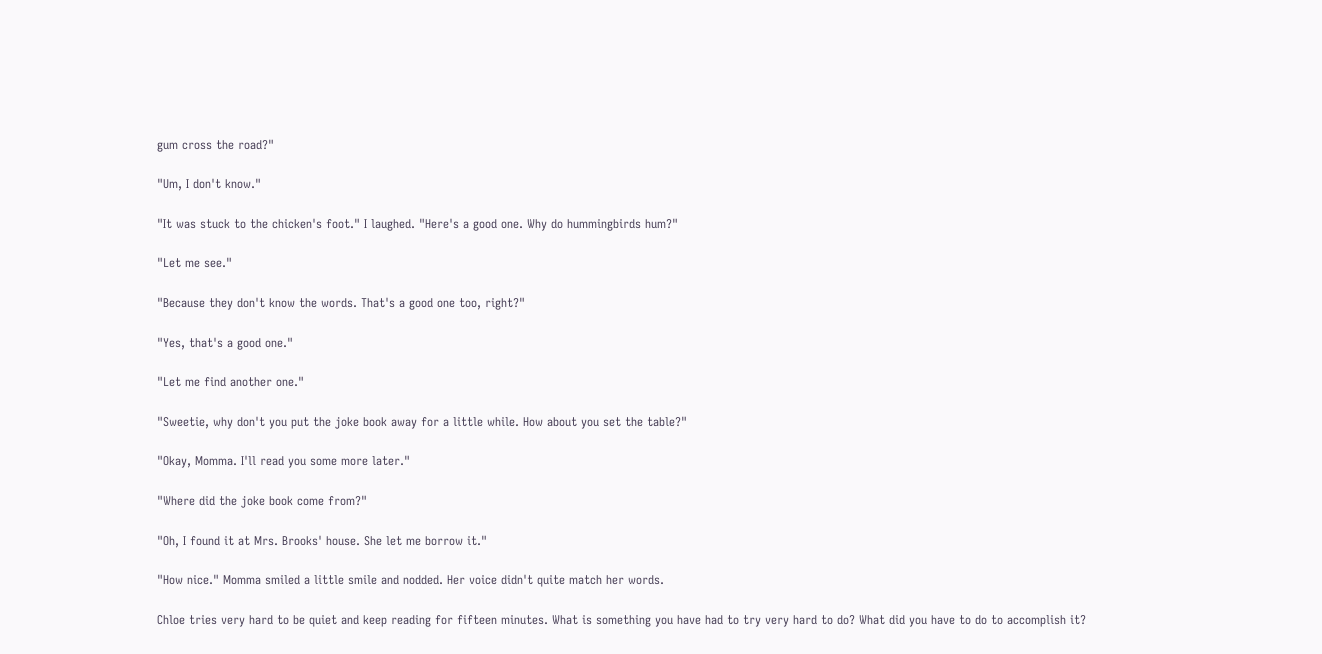gum cross the road?"

"Um, I don't know."

"It was stuck to the chicken's foot." I laughed. "Here's a good one. Why do hummingbirds hum?"

"Let me see."

"Because they don't know the words. That's a good one too, right?"

"Yes, that's a good one."

"Let me find another one."

"Sweetie, why don't you put the joke book away for a little while. How about you set the table?"

"Okay, Momma. I'll read you some more later."

"Where did the joke book come from?"

"Oh, I found it at Mrs. Brooks' house. She let me borrow it."

"How nice." Momma smiled a little smile and nodded. Her voice didn't quite match her words.

Chloe tries very hard to be quiet and keep reading for fifteen minutes. What is something you have had to try very hard to do? What did you have to do to accomplish it?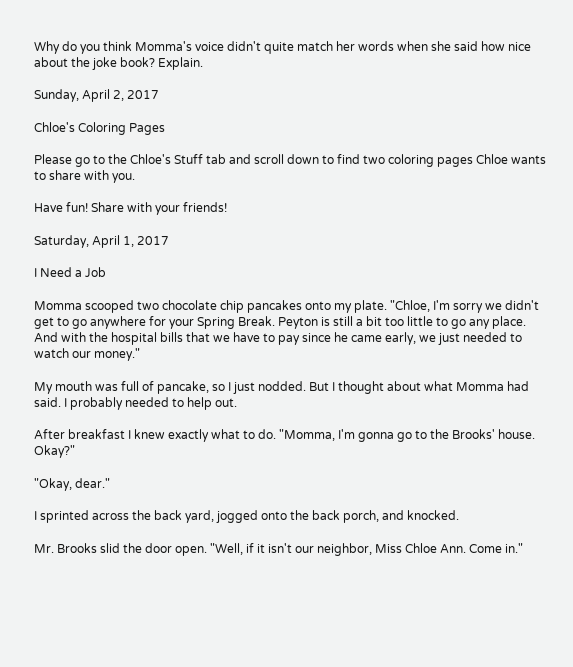Why do you think Momma's voice didn't quite match her words when she said how nice about the joke book? Explain.

Sunday, April 2, 2017

Chloe's Coloring Pages

Please go to the Chloe's Stuff tab and scroll down to find two coloring pages Chloe wants to share with you.

Have fun! Share with your friends!

Saturday, April 1, 2017

I Need a Job

Momma scooped two chocolate chip pancakes onto my plate. "Chloe, I'm sorry we didn't get to go anywhere for your Spring Break. Peyton is still a bit too little to go any place. And with the hospital bills that we have to pay since he came early, we just needed to watch our money."

My mouth was full of pancake, so I just nodded. But I thought about what Momma had said. I probably needed to help out.

After breakfast I knew exactly what to do. "Momma, I'm gonna go to the Brooks' house. Okay?"

"Okay, dear."

I sprinted across the back yard, jogged onto the back porch, and knocked.

Mr. Brooks slid the door open. "Well, if it isn't our neighbor, Miss Chloe Ann. Come in."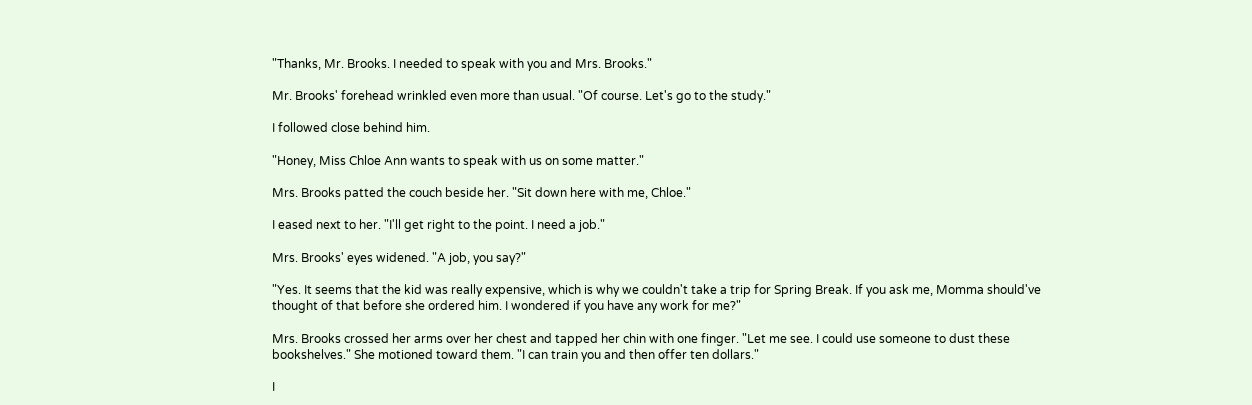"Thanks, Mr. Brooks. I needed to speak with you and Mrs. Brooks."

Mr. Brooks' forehead wrinkled even more than usual. "Of course. Let's go to the study."

I followed close behind him.

"Honey, Miss Chloe Ann wants to speak with us on some matter."

Mrs. Brooks patted the couch beside her. "Sit down here with me, Chloe."

I eased next to her. "I'll get right to the point. I need a job."

Mrs. Brooks' eyes widened. "A job, you say?"

"Yes. It seems that the kid was really expensive, which is why we couldn't take a trip for Spring Break. If you ask me, Momma should've thought of that before she ordered him. I wondered if you have any work for me?"

Mrs. Brooks crossed her arms over her chest and tapped her chin with one finger. "Let me see. I could use someone to dust these bookshelves." She motioned toward them. "I can train you and then offer ten dollars."

I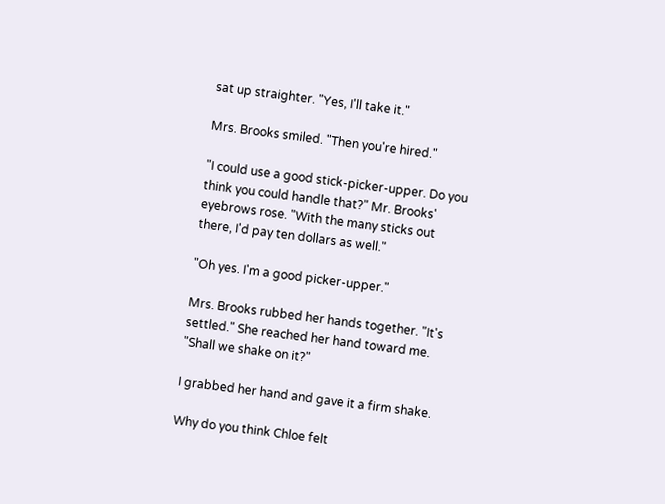sat up straighter. "Yes, I'll take it."

Mrs. Brooks smiled. "Then you're hired."

"I could use a good stick-picker-upper. Do you think you could handle that?" Mr. Brooks' eyebrows rose. "With the many sticks out there, I'd pay ten dollars as well."

"Oh yes. I'm a good picker-upper."

Mrs. Brooks rubbed her hands together. "It's settled." She reached her hand toward me. "Shall we shake on it?"

I grabbed her hand and gave it a firm shake.

Why do you think Chloe felt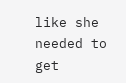like she needed to get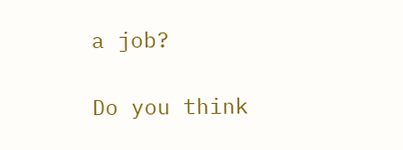a job?

Do you think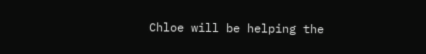Chloe will be helping the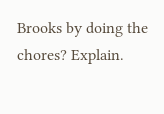Brooks by doing the chores? Explain.